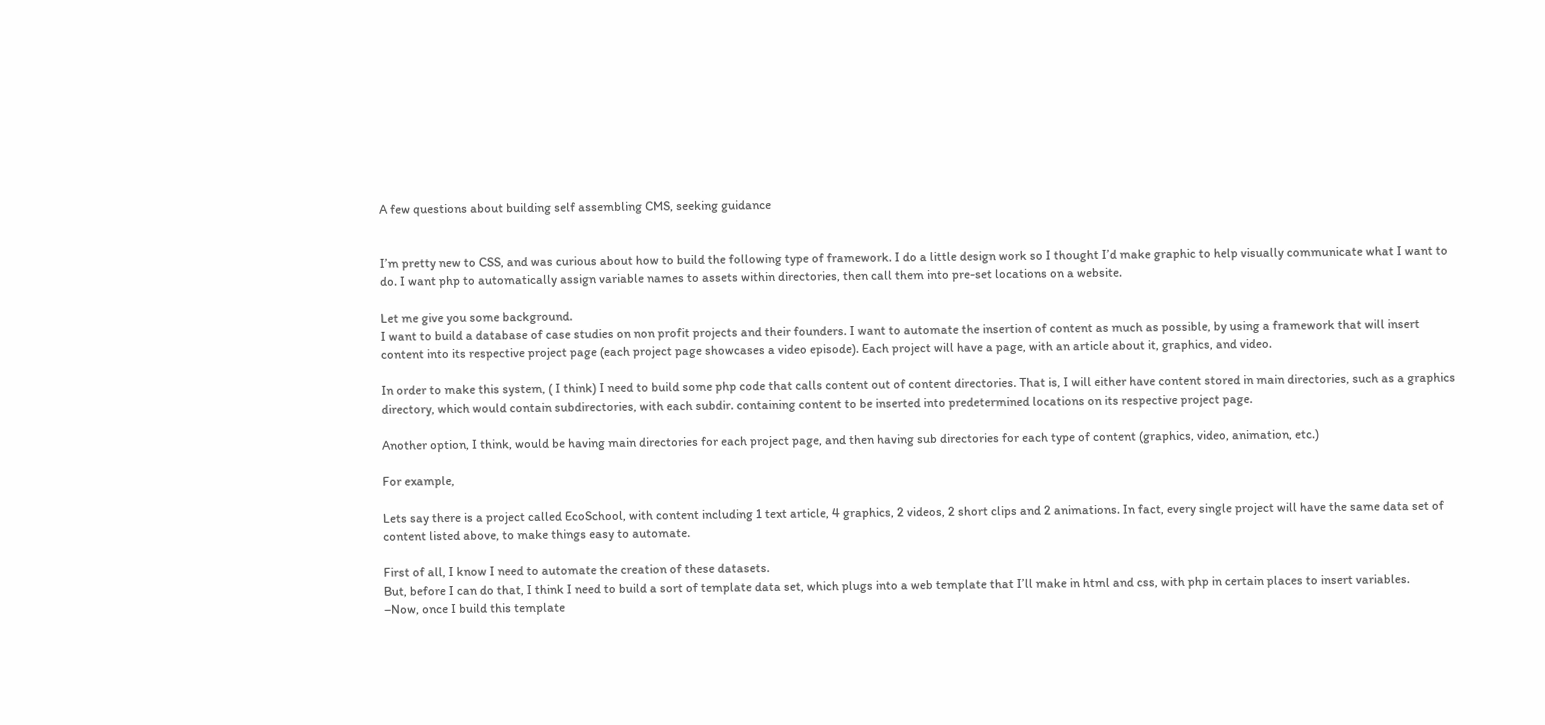A few questions about building self assembling CMS, seeking guidance


I’m pretty new to CSS, and was curious about how to build the following type of framework. I do a little design work so I thought I’d make graphic to help visually communicate what I want to do. I want php to automatically assign variable names to assets within directories, then call them into pre-set locations on a website.

Let me give you some background.
I want to build a database of case studies on non profit projects and their founders. I want to automate the insertion of content as much as possible, by using a framework that will insert content into its respective project page (each project page showcases a video episode). Each project will have a page, with an article about it, graphics, and video.

In order to make this system, ( I think) I need to build some php code that calls content out of content directories. That is, I will either have content stored in main directories, such as a graphics directory, which would contain subdirectories, with each subdir. containing content to be inserted into predetermined locations on its respective project page.

Another option, I think, would be having main directories for each project page, and then having sub directories for each type of content (graphics, video, animation, etc.)

For example,

Lets say there is a project called EcoSchool, with content including 1 text article, 4 graphics, 2 videos, 2 short clips and 2 animations. In fact, every single project will have the same data set of content listed above, to make things easy to automate.

First of all, I know I need to automate the creation of these datasets.
But, before I can do that, I think I need to build a sort of template data set, which plugs into a web template that I’ll make in html and css, with php in certain places to insert variables.
–Now, once I build this template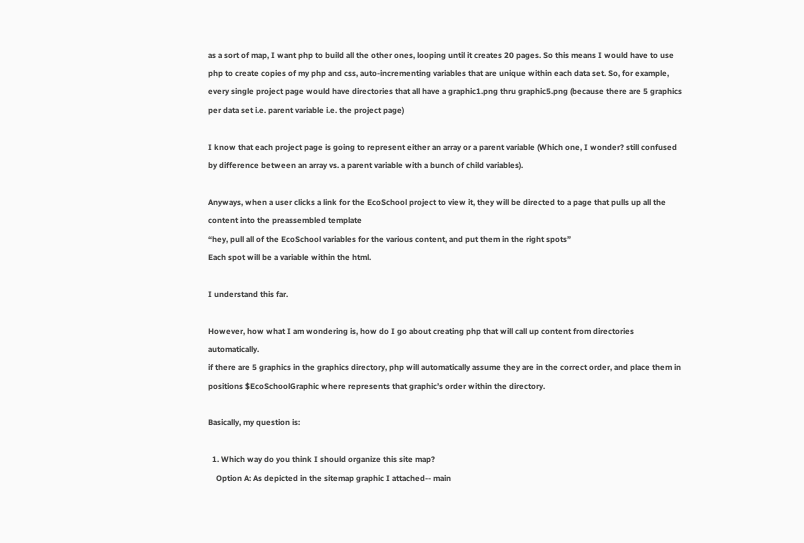as a sort of map, I want php to build all the other ones, looping until it creates 20 pages. So this means I would have to use php to create copies of my php and css, auto-incrementing variables that are unique within each data set. So, for example, every single project page would have directories that all have a graphic1.png thru graphic5.png (because there are 5 graphics per data set i.e. parent variable i.e. the project page)

I know that each project page is going to represent either an array or a parent variable (Which one, I wonder? still confused by difference between an array vs. a parent variable with a bunch of child variables).

Anyways, when a user clicks a link for the EcoSchool project to view it, they will be directed to a page that pulls up all the content into the preassembled template
“hey, pull all of the EcoSchool variables for the various content, and put them in the right spots”
Each spot will be a variable within the html.

I understand this far.

However, how what I am wondering is, how do I go about creating php that will call up content from directories automatically.
if there are 5 graphics in the graphics directory, php will automatically assume they are in the correct order, and place them in positions $EcoSchoolGraphic where represents that graphic’s order within the directory.

Basically, my question is:

  1. Which way do you think I should organize this site map?
    Option A: As depicted in the sitemap graphic I attached-- main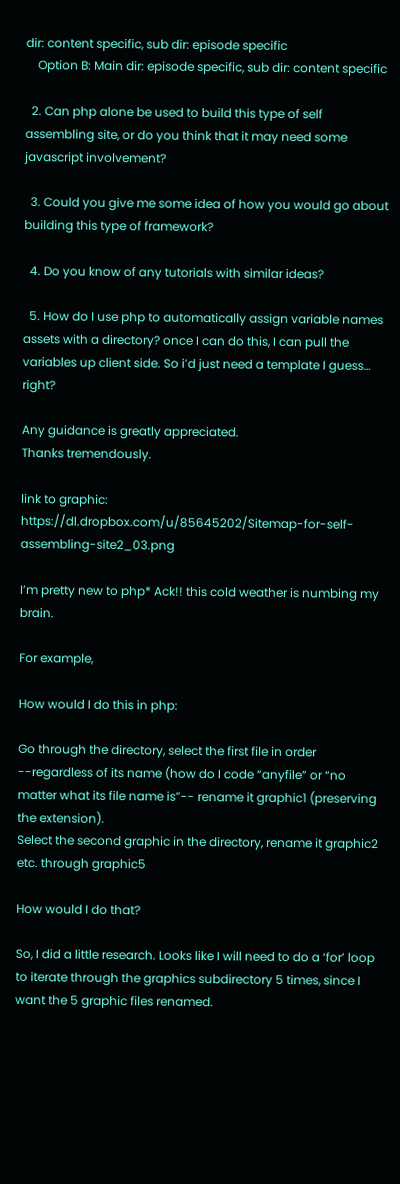dir: content specific, sub dir: episode specific
    Option B: Main dir: episode specific, sub dir: content specific

  2. Can php alone be used to build this type of self assembling site, or do you think that it may need some javascript involvement?

  3. Could you give me some idea of how you would go about building this type of framework?

  4. Do you know of any tutorials with similar ideas?

  5. How do I use php to automatically assign variable names assets with a directory? once I can do this, I can pull the variables up client side. So i’d just need a template I guess… right?

Any guidance is greatly appreciated.
Thanks tremendously.

link to graphic: https://dl.dropbox.com/u/85645202/Sitemap-for-self-assembling-site2_03.png

I’m pretty new to php* Ack!! this cold weather is numbing my brain.

For example,

How would I do this in php:

Go through the directory, select the first file in order --regardless of its name (how do I code “anyfile” or “no matter what its file name is”-- rename it graphic1 (preserving the extension).
Select the second graphic in the directory, rename it graphic2
etc. through graphic5

How would I do that?

So, I did a little research. Looks like I will need to do a ‘for’ loop to iterate through the graphics subdirectory 5 times, since I want the 5 graphic files renamed.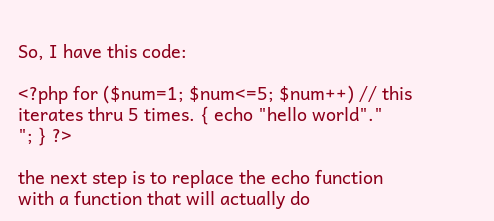So, I have this code:

<?php for ($num=1; $num<=5; $num++) // this iterates thru 5 times. { echo "hello world"."
"; } ?>

the next step is to replace the echo function with a function that will actually do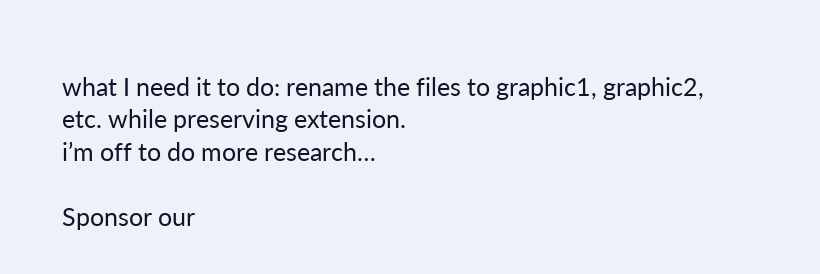what I need it to do: rename the files to graphic1, graphic2, etc. while preserving extension.
i’m off to do more research…

Sponsor our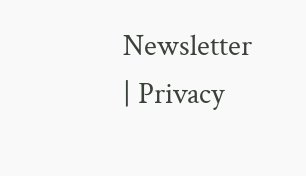Newsletter | Privacy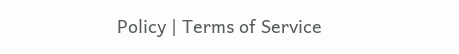Policy | Terms of Service